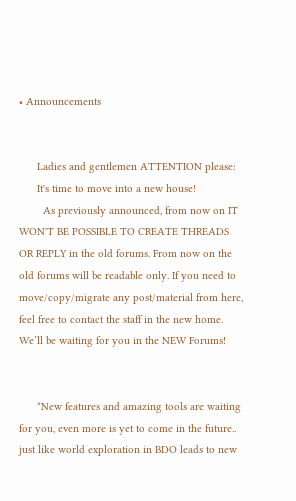• Announcements


      Ladies and gentlemen ATTENTION please:
      It's time to move into a new house!
        As previously announced, from now on IT WON'T BE POSSIBLE TO CREATE THREADS OR REPLY in the old forums. From now on the old forums will be readable only. If you need to move/copy/migrate any post/material from here, feel free to contact the staff in the new home. We’ll be waiting for you in the NEW Forums!


      *New features and amazing tools are waiting for you, even more is yet to come in the future.. just like world exploration in BDO leads to new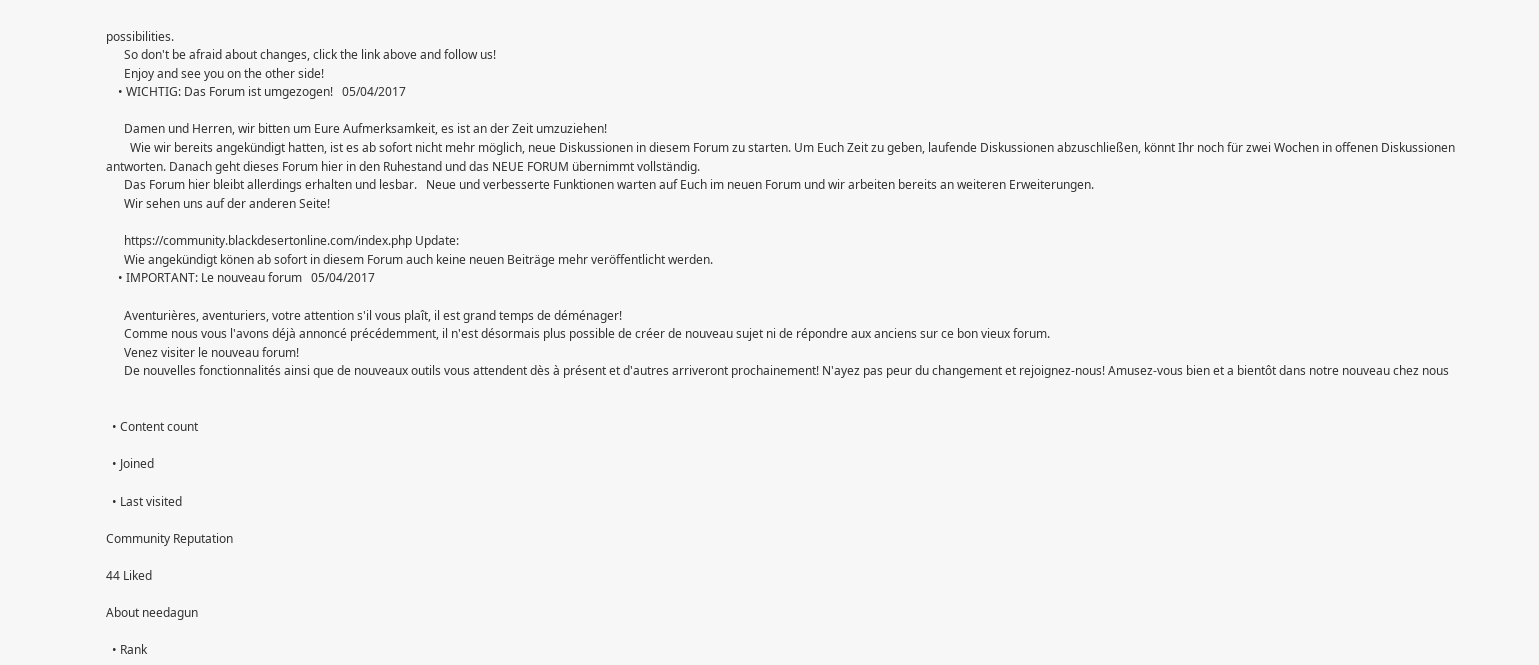possibilities.
      So don't be afraid about changes, click the link above and follow us!
      Enjoy and see you on the other side!
    • WICHTIG: Das Forum ist umgezogen!   05/04/2017

      Damen und Herren, wir bitten um Eure Aufmerksamkeit, es ist an der Zeit umzuziehen!
        Wie wir bereits angekündigt hatten, ist es ab sofort nicht mehr möglich, neue Diskussionen in diesem Forum zu starten. Um Euch Zeit zu geben, laufende Diskussionen abzuschließen, könnt Ihr noch für zwei Wochen in offenen Diskussionen antworten. Danach geht dieses Forum hier in den Ruhestand und das NEUE FORUM übernimmt vollständig.
      Das Forum hier bleibt allerdings erhalten und lesbar.   Neue und verbesserte Funktionen warten auf Euch im neuen Forum und wir arbeiten bereits an weiteren Erweiterungen.
      Wir sehen uns auf der anderen Seite!

      https://community.blackdesertonline.com/index.php Update:
      Wie angekündigt könen ab sofort in diesem Forum auch keine neuen Beiträge mehr veröffentlicht werden.
    • IMPORTANT: Le nouveau forum   05/04/2017

      Aventurières, aventuriers, votre attention s'il vous plaît, il est grand temps de déménager!
      Comme nous vous l'avons déjà annoncé précédemment, il n'est désormais plus possible de créer de nouveau sujet ni de répondre aux anciens sur ce bon vieux forum.
      Venez visiter le nouveau forum!
      De nouvelles fonctionnalités ainsi que de nouveaux outils vous attendent dès à présent et d'autres arriveront prochainement! N'ayez pas peur du changement et rejoignez-nous! Amusez-vous bien et a bientôt dans notre nouveau chez nous


  • Content count

  • Joined

  • Last visited

Community Reputation

44 Liked

About needagun

  • Rank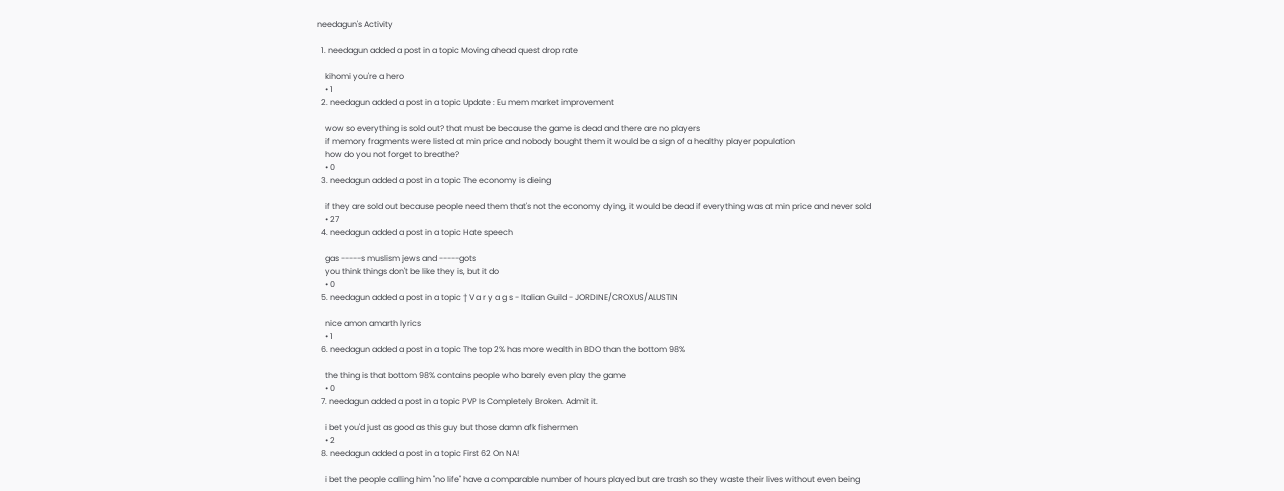needagun's Activity

  1. needagun added a post in a topic Moving ahead quest drop rate

    kihomi you're a hero
    • 1
  2. needagun added a post in a topic Update : Eu mem market improvement

    wow so everything is sold out? that must be because the game is dead and there are no players
    if memory fragments were listed at min price and nobody bought them it would be a sign of a healthy player population
    how do you not forget to breathe?
    • 0
  3. needagun added a post in a topic The economy is dieing

    if they are sold out because people need them that's not the economy dying, it would be dead if everything was at min price and never sold
    • 27
  4. needagun added a post in a topic Hate speech

    gas -----s muslism jews and -----gots
    you think things don't be like they is, but it do
    • 0
  5. needagun added a post in a topic † V a r y a g s - Italian Guild - JORDINE/CROXUS/ALUSTIN

    nice amon amarth lyrics
    • 1
  6. needagun added a post in a topic The top 2% has more wealth in BDO than the bottom 98%

    the thing is that bottom 98% contains people who barely even play the game
    • 0
  7. needagun added a post in a topic PVP Is Completely Broken. Admit it.

    i bet you'd just as good as this guy but those damn afk fishermen
    • 2
  8. needagun added a post in a topic First 62 On NA!

    i bet the people calling him "no life" have a comparable number of hours played but are trash so they waste their lives without even being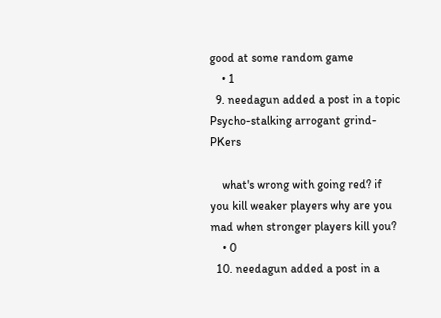good at some random game
    • 1
  9. needagun added a post in a topic Psycho-stalking arrogant grind-PKers

    what's wrong with going red? if you kill weaker players why are you mad when stronger players kill you?
    • 0
  10. needagun added a post in a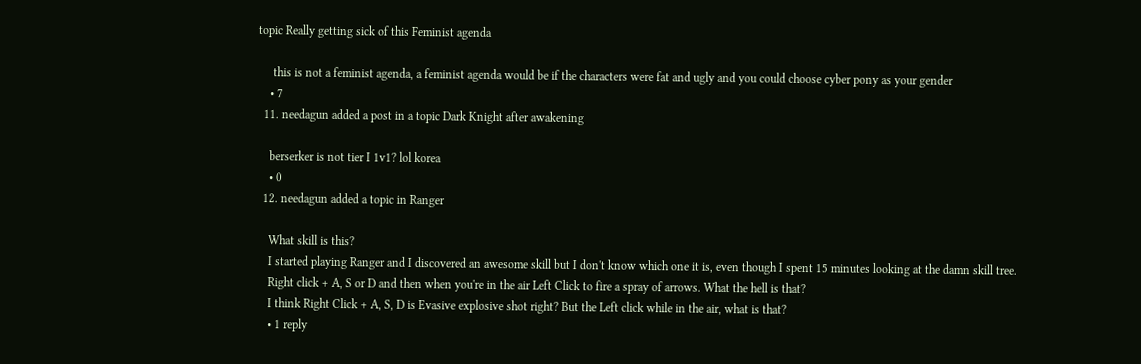topic Really getting sick of this Feminist agenda

     this is not a feminist agenda, a feminist agenda would be if the characters were fat and ugly and you could choose cyber pony as your gender
    • 7
  11. needagun added a post in a topic Dark Knight after awakening

    berserker is not tier I 1v1? lol korea
    • 0
  12. needagun added a topic in Ranger

    What skill is this?
    I started playing Ranger and I discovered an awesome skill but I don't know which one it is, even though I spent 15 minutes looking at the damn skill tree.
    Right click + A, S or D and then when you're in the air Left Click to fire a spray of arrows. What the hell is that?
    I think Right Click + A, S, D is Evasive explosive shot right? But the Left click while in the air, what is that?
    • 1 reply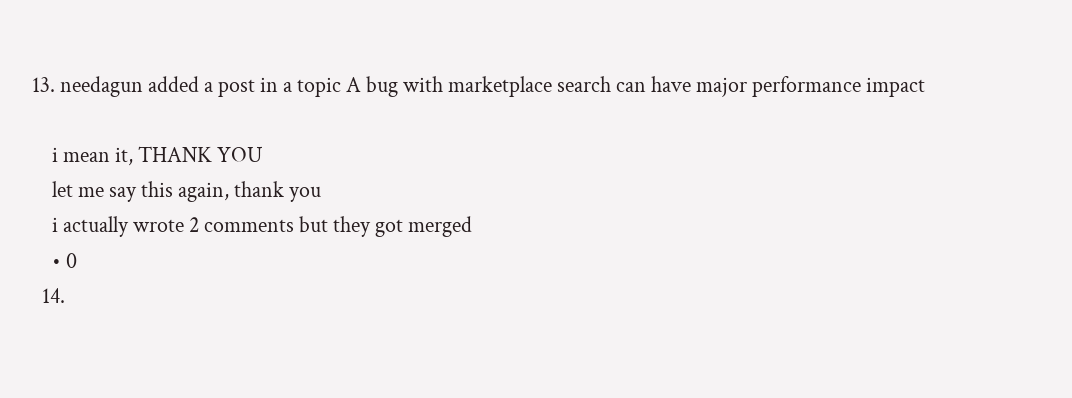13. needagun added a post in a topic A bug with marketplace search can have major performance impact

    i mean it, THANK YOU
    let me say this again, thank you
    i actually wrote 2 comments but they got merged
    • 0
  14.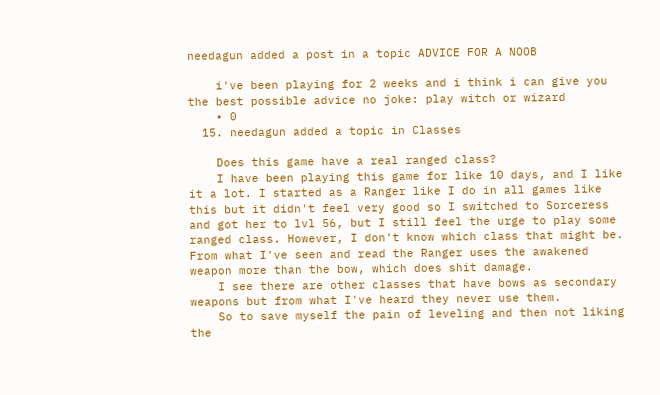needagun added a post in a topic ADVICE FOR A NOOB

    i've been playing for 2 weeks and i think i can give you the best possible advice no joke: play witch or wizard
    • 0
  15. needagun added a topic in Classes

    Does this game have a real ranged class?
    I have been playing this game for like 10 days, and I like it a lot. I started as a Ranger like I do in all games like this but it didn't feel very good so I switched to Sorceress and got her to lvl 56, but I still feel the urge to play some ranged class. However, I don't know which class that might be. From what I've seen and read the Ranger uses the awakened weapon more than the bow, which does shit damage.
    I see there are other classes that have bows as secondary weapons but from what I've heard they never use them.
    So to save myself the pain of leveling and then not liking the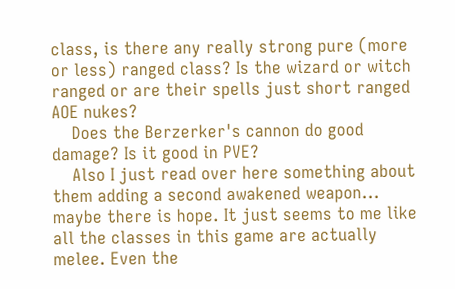class, is there any really strong pure (more or less) ranged class? Is the wizard or witch ranged or are their spells just short ranged AOE nukes?
    Does the Berzerker's cannon do good damage? Is it good in PVE?
    Also I just read over here something about them adding a second awakened weapon... maybe there is hope. It just seems to me like all the classes in this game are actually melee. Even the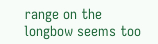range on the longbow seems too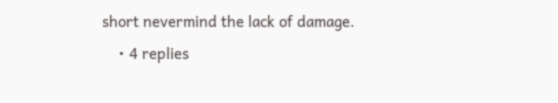short nevermind the lack of damage.
    • 4 replies